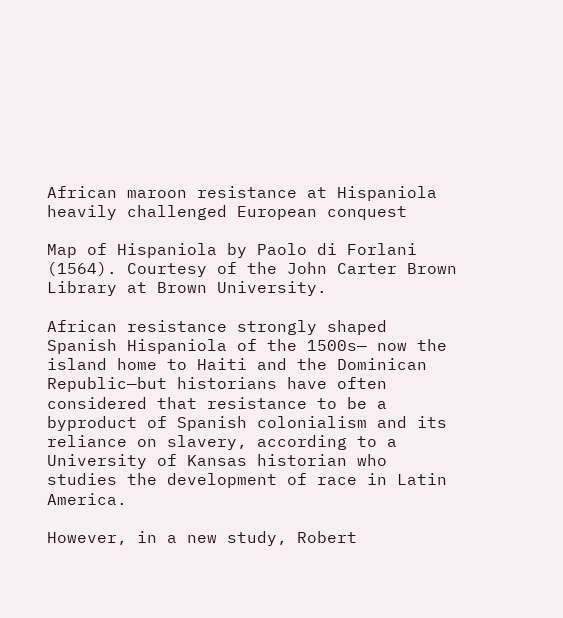African maroon resistance at Hispaniola heavily challenged European conquest

Map of Hispaniola by Paolo di Forlani (1564). Courtesy of the John Carter Brown Library at Brown University.

African resistance strongly shaped Spanish Hispaniola of the 1500s— now the island home to Haiti and the Dominican Republic—but historians have often considered that resistance to be a byproduct of Spanish colonialism and its reliance on slavery, according to a University of Kansas historian who studies the development of race in Latin America.

However, in a new study, Robert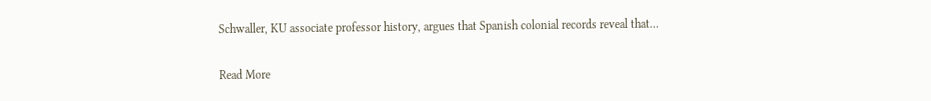Schwaller, KU associate professor history, argues that Spanish colonial records reveal that…

Read More